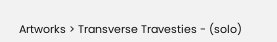Artworks > Transverse Travesties - (solo)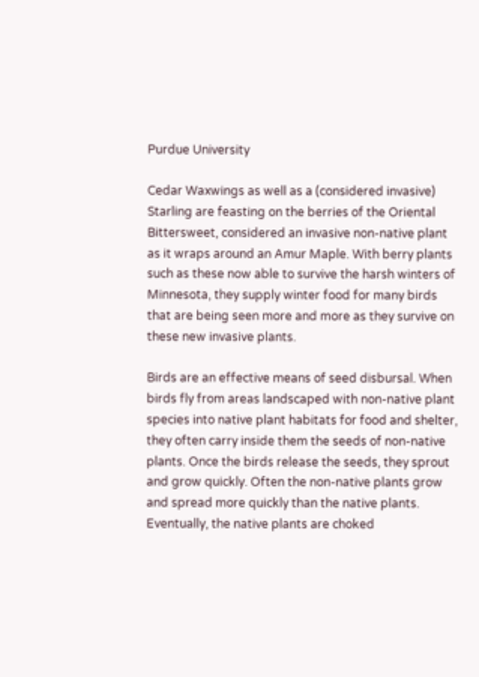Purdue University

Cedar Waxwings as well as a (considered invasive) Starling are feasting on the berries of the Oriental Bittersweet, considered an invasive non-native plant as it wraps around an Amur Maple. With berry plants such as these now able to survive the harsh winters of Minnesota, they supply winter food for many birds that are being seen more and more as they survive on these new invasive plants.

Birds are an effective means of seed disbursal. When birds fly from areas landscaped with non-native plant species into native plant habitats for food and shelter, they often carry inside them the seeds of non-native plants. Once the birds release the seeds, they sprout and grow quickly. Often the non-native plants grow and spread more quickly than the native plants. Eventually, the native plants are choked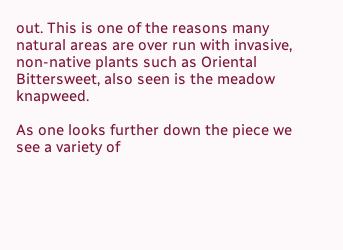out. This is one of the reasons many natural areas are over run with invasive, non-native plants such as Oriental Bittersweet, also seen is the meadow knapweed.

As one looks further down the piece we see a variety of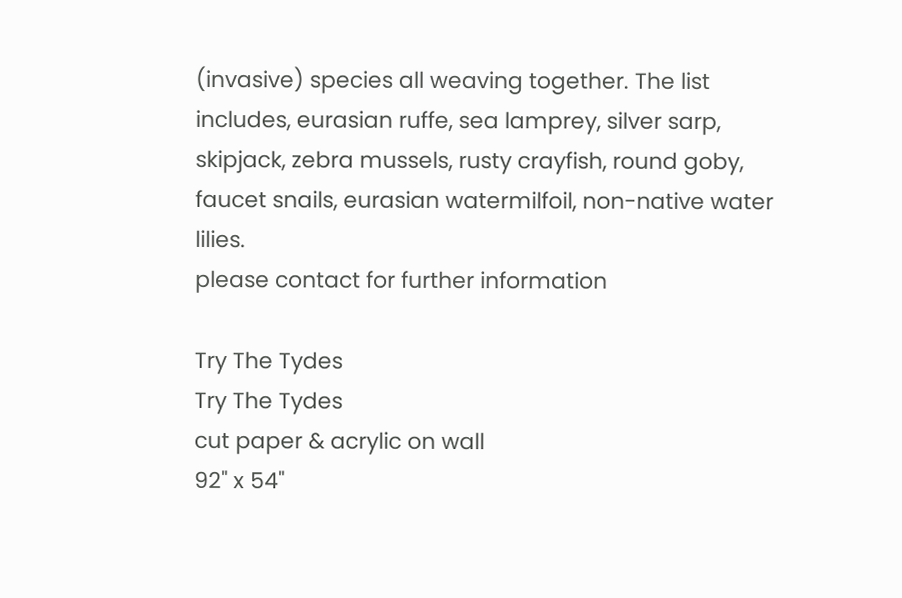(invasive) species all weaving together. The list includes, eurasian ruffe, sea lamprey, silver sarp, skipjack, zebra mussels, rusty crayfish, round goby, faucet snails, eurasian watermilfoil, non-native water lilies.
please contact for further information

Try The Tydes
Try The Tydes
cut paper & acrylic on wall
92" x 54"